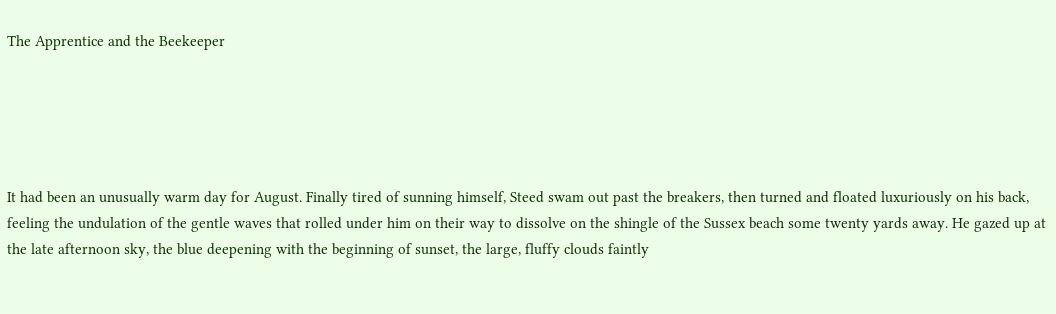The Apprentice and the Beekeeper





It had been an unusually warm day for August. Finally tired of sunning himself, Steed swam out past the breakers, then turned and floated luxuriously on his back, feeling the undulation of the gentle waves that rolled under him on their way to dissolve on the shingle of the Sussex beach some twenty yards away. He gazed up at the late afternoon sky, the blue deepening with the beginning of sunset, the large, fluffy clouds faintly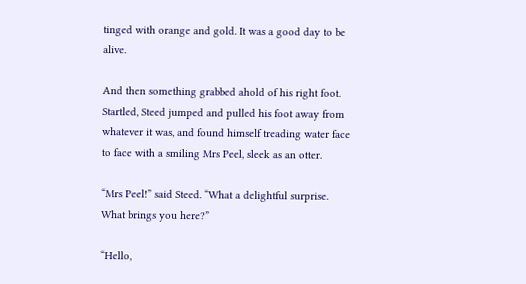tinged with orange and gold. It was a good day to be alive.

And then something grabbed ahold of his right foot. Startled, Steed jumped and pulled his foot away from whatever it was, and found himself treading water face to face with a smiling Mrs Peel, sleek as an otter.

“Mrs Peel!” said Steed. “What a delightful surprise. What brings you here?”

“Hello,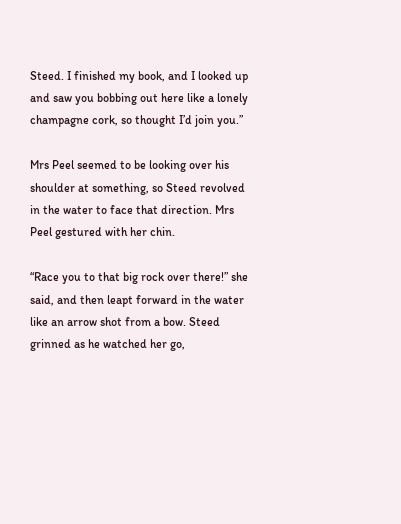Steed. I finished my book, and I looked up and saw you bobbing out here like a lonely champagne cork, so thought I’d join you.”

Mrs Peel seemed to be looking over his shoulder at something, so Steed revolved in the water to face that direction. Mrs Peel gestured with her chin.

“Race you to that big rock over there!” she said, and then leapt forward in the water like an arrow shot from a bow. Steed grinned as he watched her go,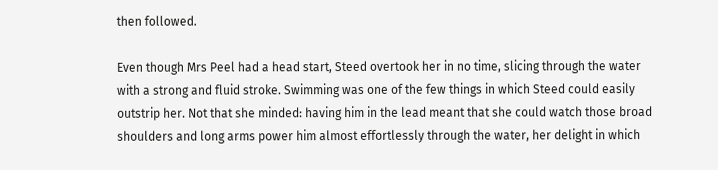then followed.

Even though Mrs Peel had a head start, Steed overtook her in no time, slicing through the water with a strong and fluid stroke. Swimming was one of the few things in which Steed could easily outstrip her. Not that she minded: having him in the lead meant that she could watch those broad shoulders and long arms power him almost effortlessly through the water, her delight in which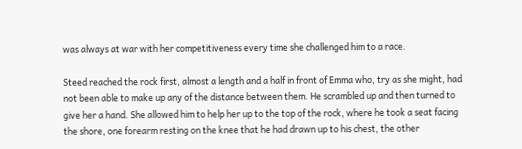was always at war with her competitiveness every time she challenged him to a race.

Steed reached the rock first, almost a length and a half in front of Emma who, try as she might, had not been able to make up any of the distance between them. He scrambled up and then turned to give her a hand. She allowed him to help her up to the top of the rock, where he took a seat facing the shore, one forearm resting on the knee that he had drawn up to his chest, the other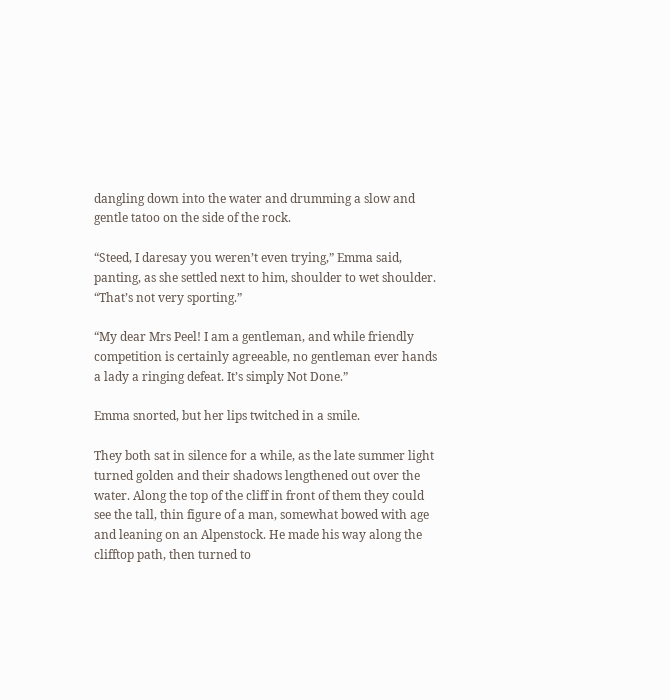dangling down into the water and drumming a slow and gentle tatoo on the side of the rock.

“Steed, I daresay you weren’t even trying,” Emma said, panting, as she settled next to him, shoulder to wet shoulder. “That’s not very sporting.”

“My dear Mrs Peel! I am a gentleman, and while friendly competition is certainly agreeable, no gentleman ever hands a lady a ringing defeat. It’s simply Not Done.”

Emma snorted, but her lips twitched in a smile.

They both sat in silence for a while, as the late summer light turned golden and their shadows lengthened out over the water. Along the top of the cliff in front of them they could see the tall, thin figure of a man, somewhat bowed with age and leaning on an Alpenstock. He made his way along the clifftop path, then turned to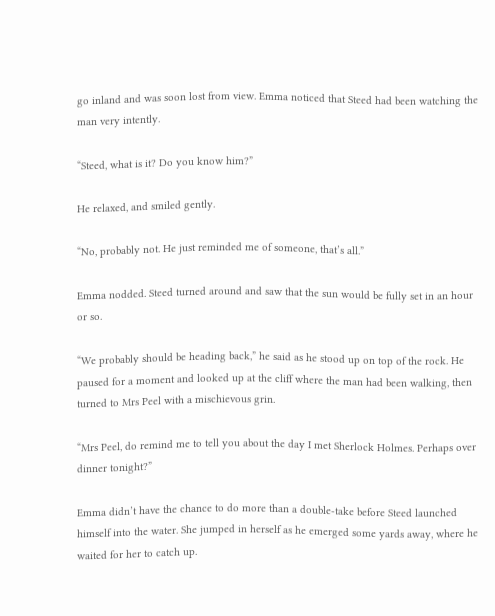go inland and was soon lost from view. Emma noticed that Steed had been watching the man very intently.

“Steed, what is it? Do you know him?”

He relaxed, and smiled gently.

“No, probably not. He just reminded me of someone, that’s all.”

Emma nodded. Steed turned around and saw that the sun would be fully set in an hour or so.

“We probably should be heading back,” he said as he stood up on top of the rock. He paused for a moment and looked up at the cliff where the man had been walking, then turned to Mrs Peel with a mischievous grin.

“Mrs Peel, do remind me to tell you about the day I met Sherlock Holmes. Perhaps over dinner tonight?”

Emma didn’t have the chance to do more than a double-take before Steed launched himself into the water. She jumped in herself as he emerged some yards away, where he waited for her to catch up.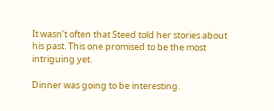It wasn’t often that Steed told her stories about his past. This one promised to be the most intriguing yet.

Dinner was going to be interesting.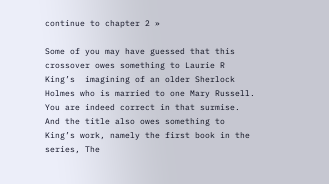continue to chapter 2 »

Some of you may have guessed that this crossover owes something to Laurie R King’s  imagining of an older Sherlock Holmes who is married to one Mary Russell. You are indeed correct in that surmise. And the title also owes something to King’s work, namely the first book in the series, The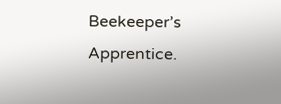Beekeeper’s Apprentice.